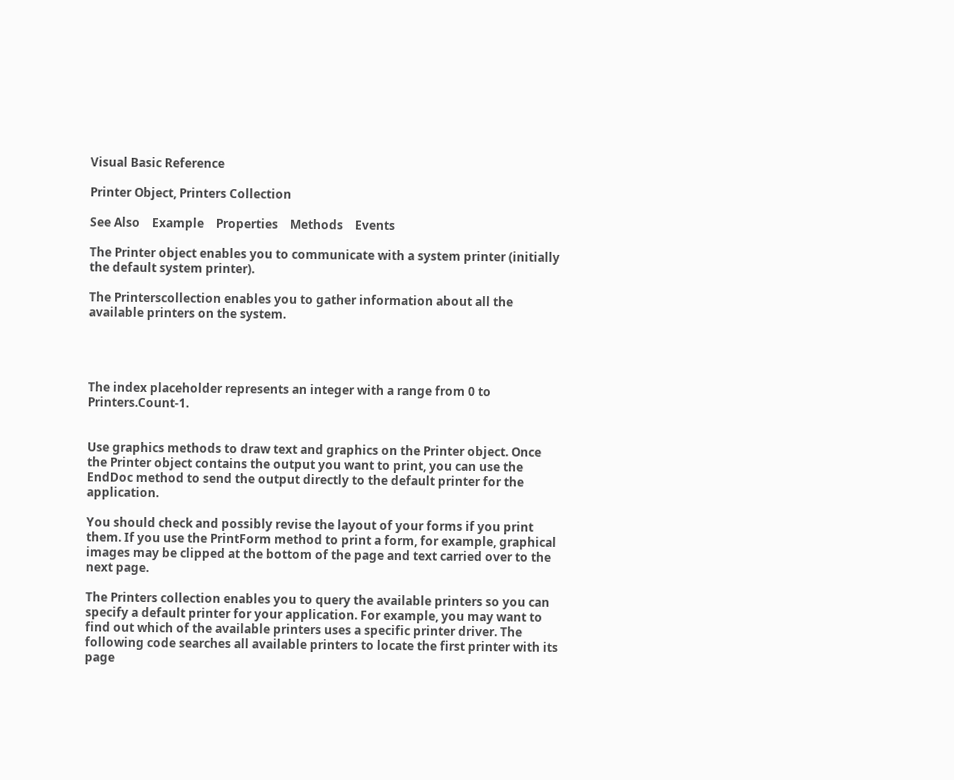Visual Basic Reference

Printer Object, Printers Collection

See Also    Example    Properties    Methods    Events

The Printer object enables you to communicate with a system printer (initially the default system printer).

The Printerscollection enables you to gather information about all the available printers on the system.




The index placeholder represents an integer with a range from 0 to Printers.Count-1.


Use graphics methods to draw text and graphics on the Printer object. Once the Printer object contains the output you want to print, you can use the EndDoc method to send the output directly to the default printer for the application.

You should check and possibly revise the layout of your forms if you print them. If you use the PrintForm method to print a form, for example, graphical images may be clipped at the bottom of the page and text carried over to the next page.

The Printers collection enables you to query the available printers so you can specify a default printer for your application. For example, you may want to find out which of the available printers uses a specific printer driver. The following code searches all available printers to locate the first printer with its page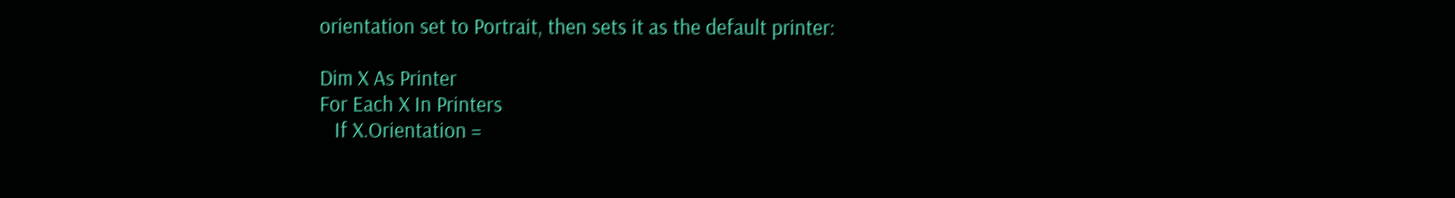orientation set to Portrait, then sets it as the default printer:

Dim X As Printer
For Each X In Printers
   If X.Orientation =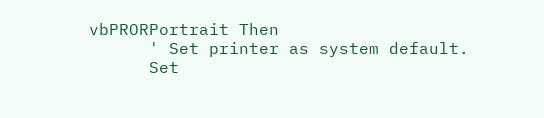vbPRORPortrait Then
      ' Set printer as system default.
      Set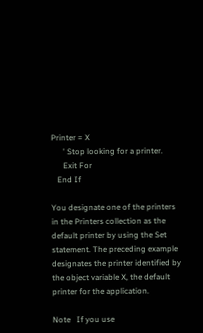Printer = X
      ' Stop looking for a printer.
      Exit For
   End If

You designate one of the printers in the Printers collection as the default printer by using the Set statement. The preceding example designates the printer identified by the object variable X, the default printer for the application.

Note   If you use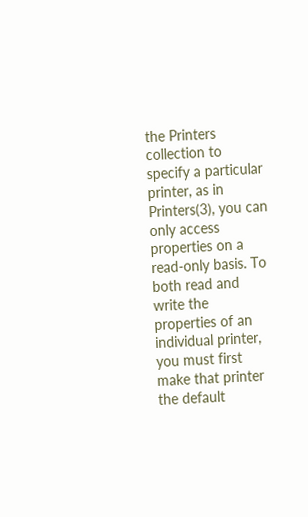the Printers collection to specify a particular printer, as in Printers(3), you can only access properties on a read-only basis. To both read and write the properties of an individual printer, you must first make that printer the default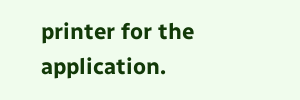printer for the application.